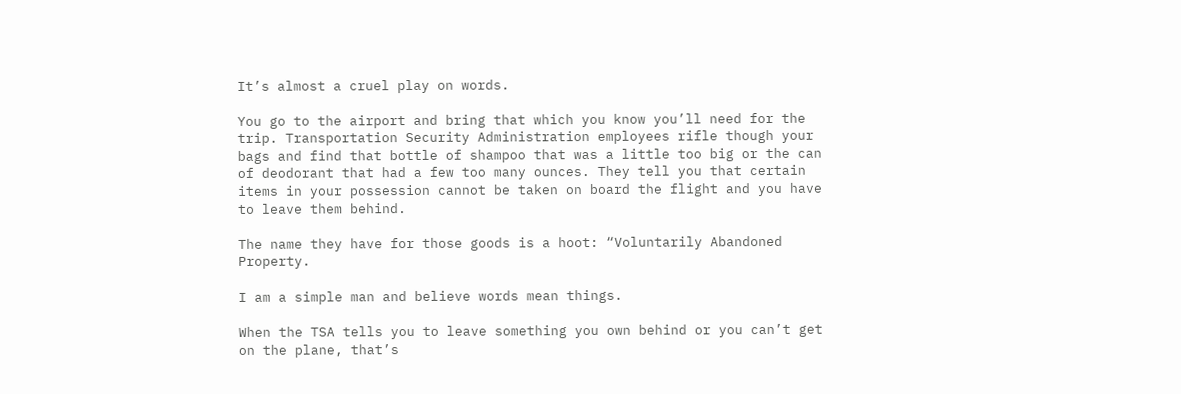It’s almost a cruel play on words.

You go to the airport and bring that which you know you’ll need for the trip. Transportation Security Administration employees rifle though your bags and find that bottle of shampoo that was a little too big or the can of deodorant that had a few too many ounces. They tell you that certain items in your possession cannot be taken on board the flight and you have to leave them behind.

The name they have for those goods is a hoot: “Voluntarily Abandoned Property.

I am a simple man and believe words mean things.

When the TSA tells you to leave something you own behind or you can’t get on the plane, that’s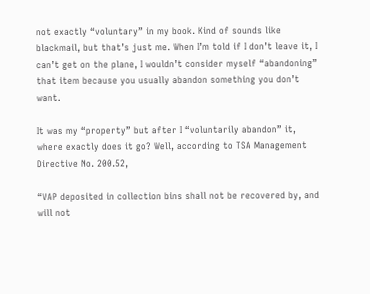not exactly “voluntary” in my book. Kind of sounds like blackmail, but that’s just me. When I’m told if I don’t leave it, I can’t get on the plane, I wouldn’t consider myself “abandoning” that item because you usually abandon something you don’t want.

It was my “property” but after I “voluntarily abandon” it, where exactly does it go? Well, according to TSA Management Directive No. 200.52,

“VAP deposited in collection bins shall not be recovered by, and will not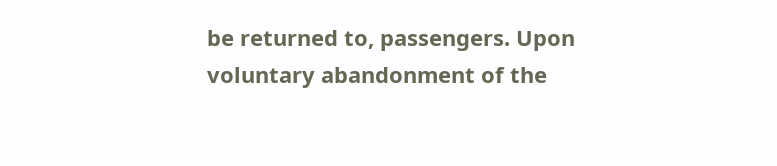be returned to, passengers. Upon voluntary abandonment of the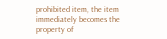prohibited item, the item immediately becomes the property of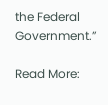the Federal Government.”

Read More: